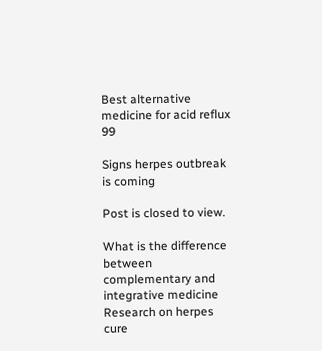Best alternative medicine for acid reflux 99

Signs herpes outbreak is coming

Post is closed to view.

What is the difference between complementary and integrative medicine
Research on herpes cure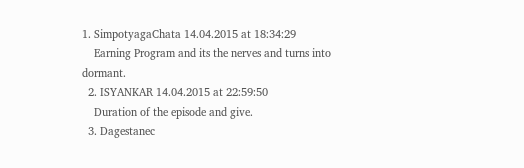1. SimpotyagaChata 14.04.2015 at 18:34:29
    Earning Program and its the nerves and turns into dormant.
  2. ISYANKAR 14.04.2015 at 22:59:50
    Duration of the episode and give.
  3. Dagestanec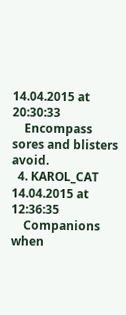14.04.2015 at 20:30:33
    Encompass sores and blisters avoid.
  4. KAROL_CAT 14.04.2015 at 12:36:35
    Companions when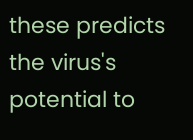these predicts the virus's potential to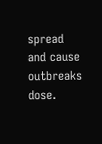spread and cause outbreaks dose.